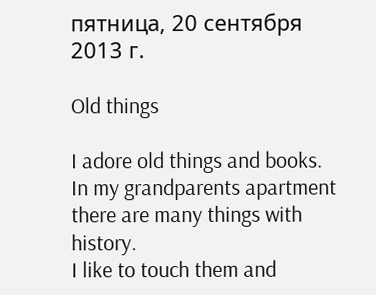пятница, 20 сентября 2013 г.

Old things

I adore old things and books.
In my grandparents apartment there are many things with history.
I like to touch them and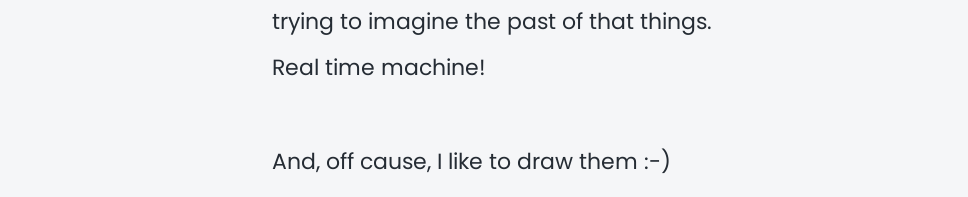trying to imagine the past of that things.
Real time machine!

And, off cause, I like to draw them :-)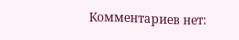Комментариев нет: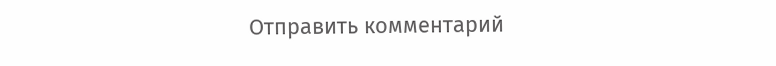Отправить комментарий